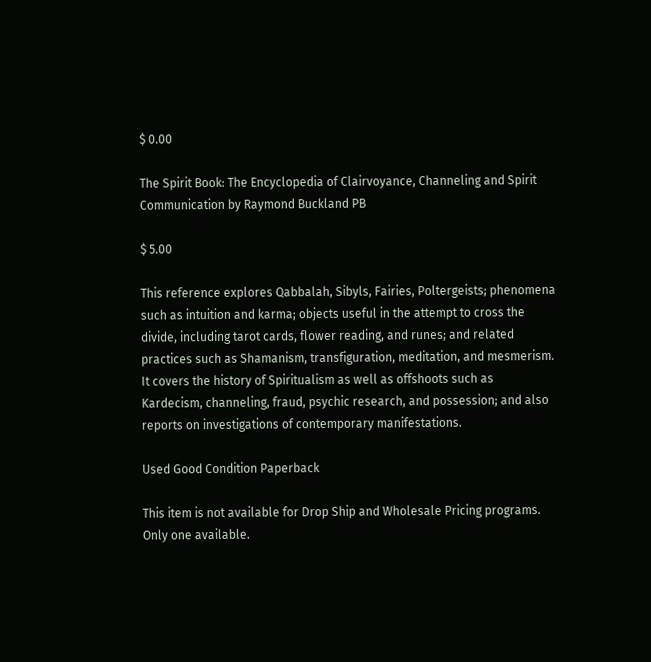$ 0.00

The Spirit Book: The Encyclopedia of Clairvoyance, Channeling and Spirit Communication by Raymond Buckland PB

$ 5.00

This reference explores Qabbalah, Sibyls, Fairies, Poltergeists; phenomena such as intuition and karma; objects useful in the attempt to cross the divide, including tarot cards, flower reading, and runes; and related practices such as Shamanism, transfiguration, meditation, and mesmerism. It covers the history of Spiritualism as well as offshoots such as Kardecism, channeling, fraud, psychic research, and possession; and also reports on investigations of contemporary manifestations.

Used Good Condition Paperback

This item is not available for Drop Ship and Wholesale Pricing programs.  Only one available.